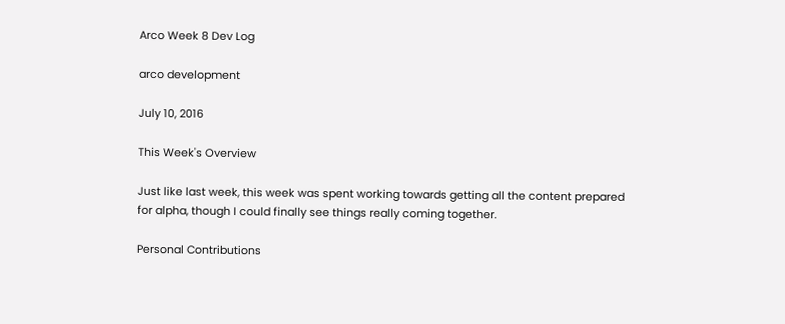Arco Week 8 Dev Log

arco development

July 10, 2016

This Week's Overview

Just like last week, this week was spent working towards getting all the content prepared for alpha, though I could finally see things really coming together.

Personal Contributions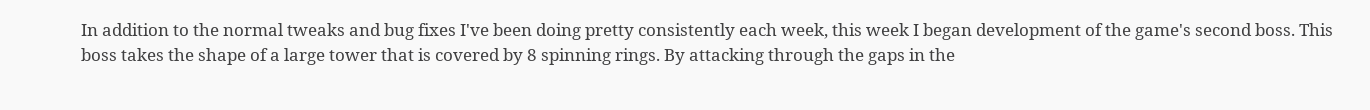In addition to the normal tweaks and bug fixes I've been doing pretty consistently each week, this week I began development of the game's second boss. This boss takes the shape of a large tower that is covered by 8 spinning rings. By attacking through the gaps in the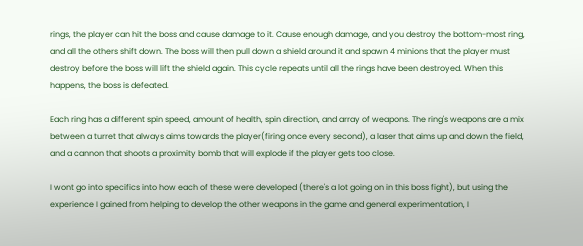rings, the player can hit the boss and cause damage to it. Cause enough damage, and you destroy the bottom-most ring, and all the others shift down. The boss will then pull down a shield around it and spawn 4 minions that the player must destroy before the boss will lift the shield again. This cycle repeats until all the rings have been destroyed. When this happens, the boss is defeated.

Each ring has a different spin speed, amount of health, spin direction, and array of weapons. The ring's weapons are a mix between a turret that always aims towards the player(firing once every second), a laser that aims up and down the field, and a cannon that shoots a proximity bomb that will explode if the player gets too close.

I wont go into specifics into how each of these were developed (there's a lot going on in this boss fight), but using the experience I gained from helping to develop the other weapons in the game and general experimentation, I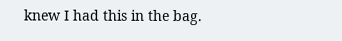knew I had this in the bag.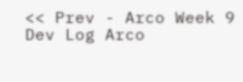<< Prev - Arco Week 9 Dev Log Arco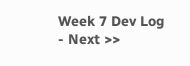Week 7 Dev Log - Next >>